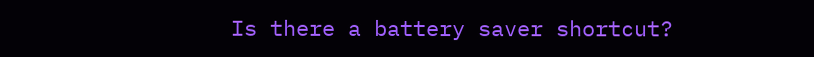Is there a battery saver shortcut?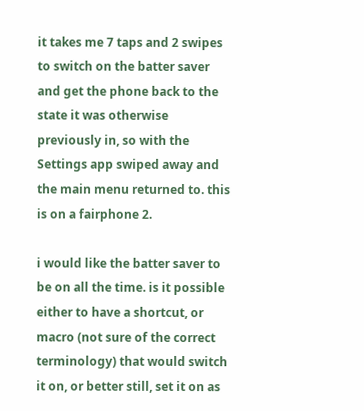it takes me 7 taps and 2 swipes to switch on the batter saver and get the phone back to the state it was otherwise previously in, so with the Settings app swiped away and the main menu returned to. this is on a fairphone 2.

i would like the batter saver to be on all the time. is it possible either to have a shortcut, or macro (not sure of the correct terminology) that would switch it on, or better still, set it on as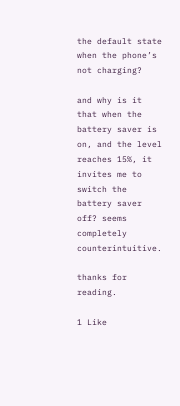the default state when the phone’s not charging?

and why is it that when the battery saver is on, and the level reaches 15%, it invites me to switch the battery saver off? seems completely counterintuitive.

thanks for reading.

1 Like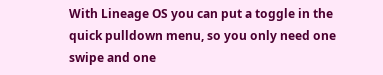With Lineage OS you can put a toggle in the quick pulldown menu, so you only need one swipe and one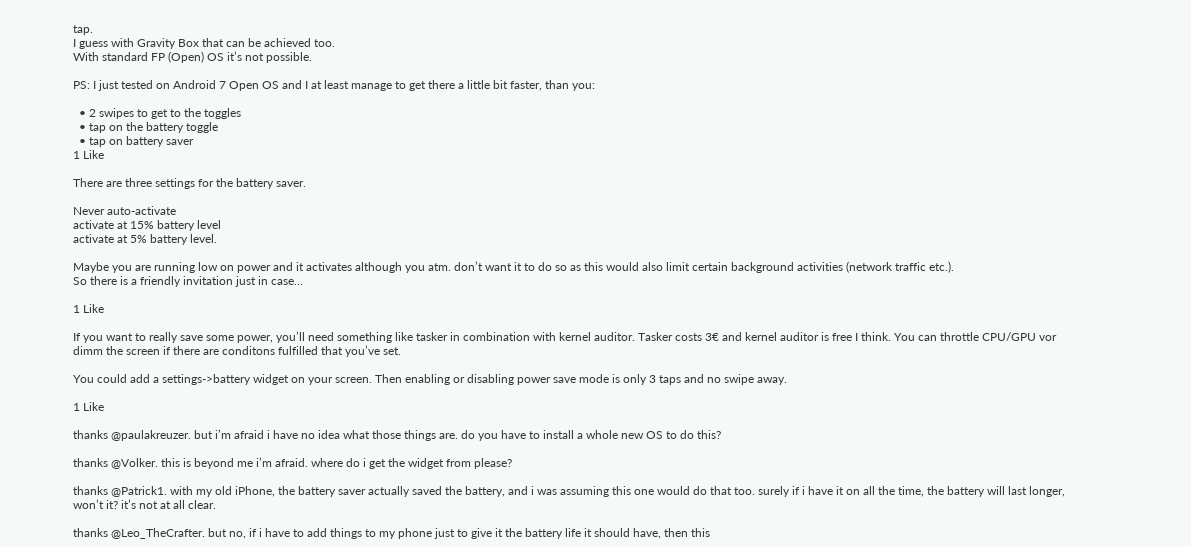tap.
I guess with Gravity Box that can be achieved too.
With standard FP (Open) OS it’s not possible.

PS: I just tested on Android 7 Open OS and I at least manage to get there a little bit faster, than you:

  • 2 swipes to get to the toggles
  • tap on the battery toggle
  • tap on battery saver
1 Like

There are three settings for the battery saver.

Never auto-activate
activate at 15% battery level
activate at 5% battery level.

Maybe you are running low on power and it activates although you atm. don’t want it to do so as this would also limit certain background activities (network traffic etc.).
So there is a friendly invitation just in case…

1 Like

If you want to really save some power, you’ll need something like tasker in combination with kernel auditor. Tasker costs 3€ and kernel auditor is free I think. You can throttle CPU/GPU vor dimm the screen if there are conditons fulfilled that you’ve set.

You could add a settings->battery widget on your screen. Then enabling or disabling power save mode is only 3 taps and no swipe away.

1 Like

thanks @paulakreuzer. but i’m afraid i have no idea what those things are. do you have to install a whole new OS to do this?

thanks @Volker. this is beyond me i’m afraid. where do i get the widget from please?

thanks @Patrick1. with my old iPhone, the battery saver actually saved the battery, and i was assuming this one would do that too. surely if i have it on all the time, the battery will last longer, won’t it? it’s not at all clear.

thanks @Leo_TheCrafter. but no, if i have to add things to my phone just to give it the battery life it should have, then this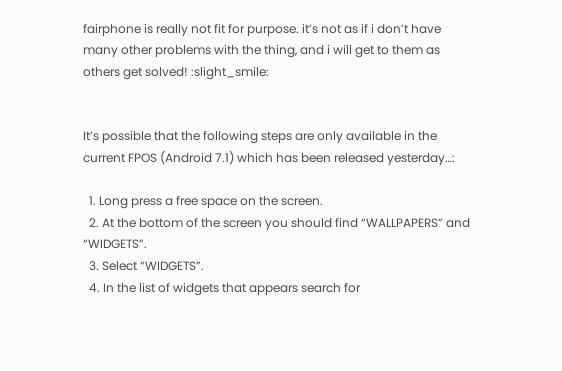fairphone is really not fit for purpose. it’s not as if i don’t have many other problems with the thing, and i will get to them as others get solved! :slight_smile:


It’s possible that the following steps are only available in the current FPOS (Android 7.1) which has been released yesterday…:

  1. Long press a free space on the screen.
  2. At the bottom of the screen you should find “WALLPAPERS” and “WIDGETS”.
  3. Select “WIDGETS”.
  4. In the list of widgets that appears search for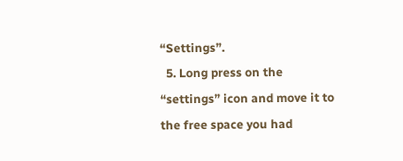“Settings”.
  5. Long press on the “settings” icon and move it to the free space you had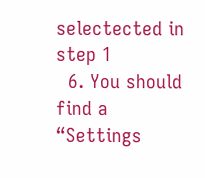selectected in step 1
  6. You should find a “Settings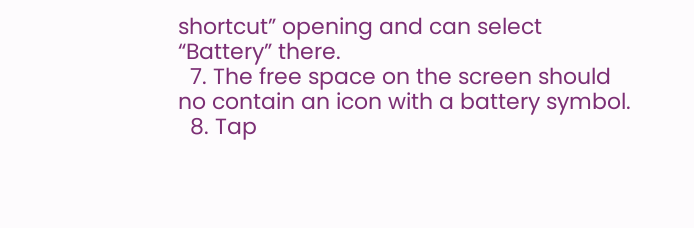shortcut” opening and can select “Battery” there.
  7. The free space on the screen should no contain an icon with a battery symbol.
  8. Tap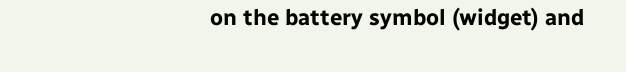on the battery symbol (widget) and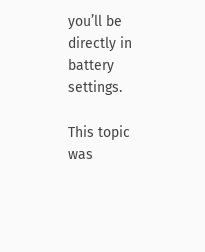you’ll be directly in battery settings.

This topic was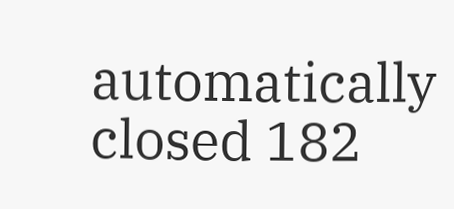automatically closed 182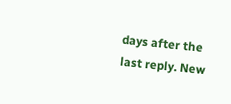days after the last reply. New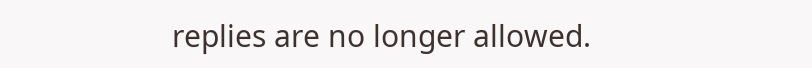replies are no longer allowed.